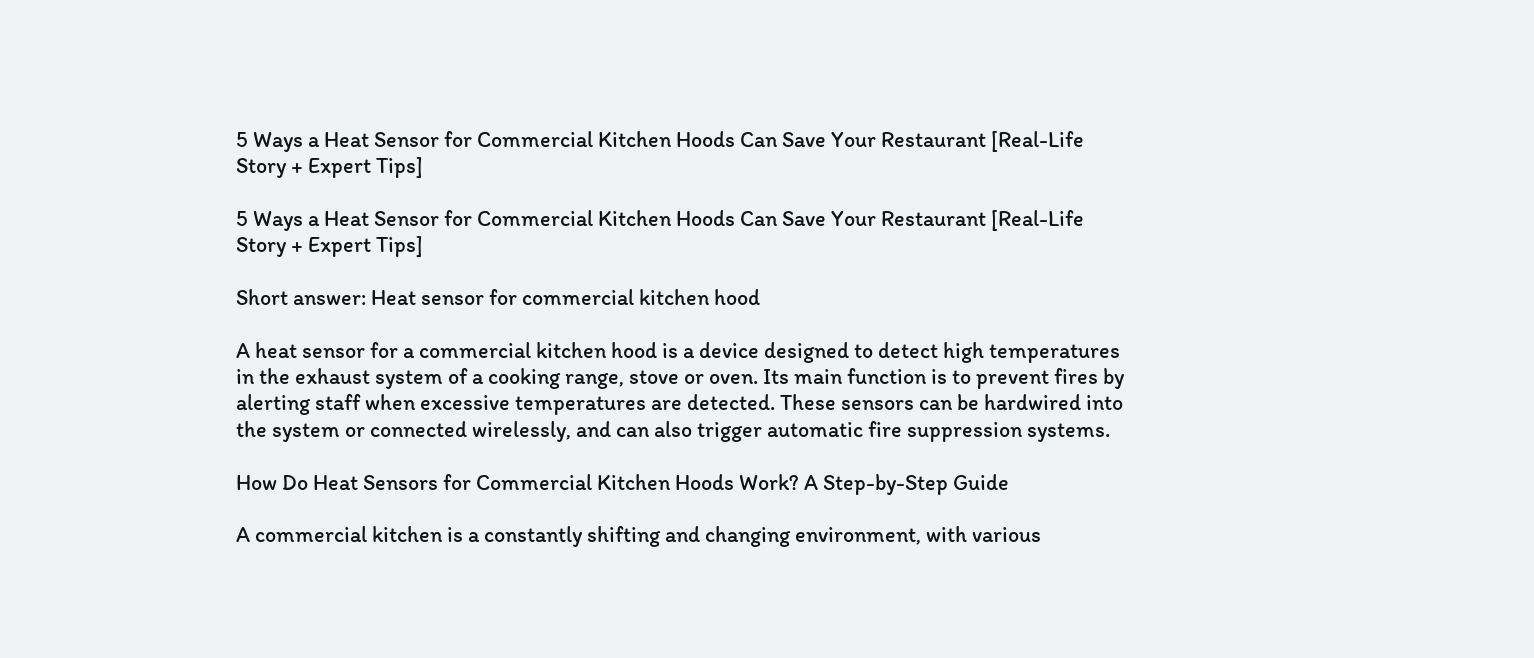5 Ways a Heat Sensor for Commercial Kitchen Hoods Can Save Your Restaurant [Real-Life Story + Expert Tips]

5 Ways a Heat Sensor for Commercial Kitchen Hoods Can Save Your Restaurant [Real-Life Story + Expert Tips]

Short answer: Heat sensor for commercial kitchen hood

A heat sensor for a commercial kitchen hood is a device designed to detect high temperatures in the exhaust system of a cooking range, stove or oven. Its main function is to prevent fires by alerting staff when excessive temperatures are detected. These sensors can be hardwired into the system or connected wirelessly, and can also trigger automatic fire suppression systems.

How Do Heat Sensors for Commercial Kitchen Hoods Work? A Step-by-Step Guide

A commercial kitchen is a constantly shifting and changing environment, with various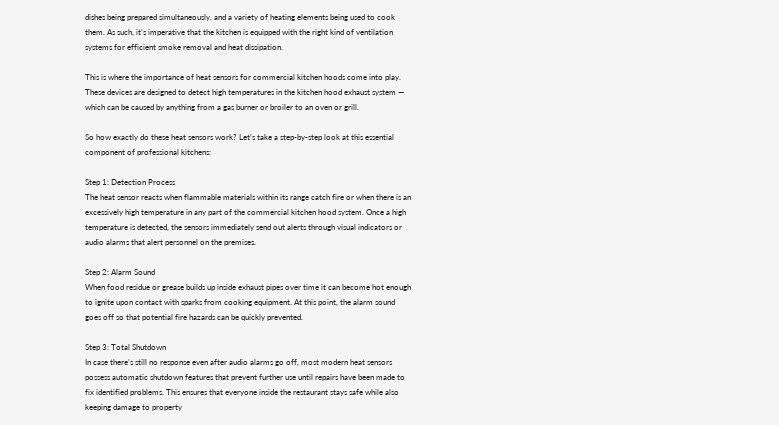dishes being prepared simultaneously, and a variety of heating elements being used to cook them. As such, it’s imperative that the kitchen is equipped with the right kind of ventilation systems for efficient smoke removal and heat dissipation.

This is where the importance of heat sensors for commercial kitchen hoods come into play. These devices are designed to detect high temperatures in the kitchen hood exhaust system — which can be caused by anything from a gas burner or broiler to an oven or grill.

So how exactly do these heat sensors work? Let’s take a step-by-step look at this essential component of professional kitchens:

Step 1: Detection Process
The heat sensor reacts when flammable materials within its range catch fire or when there is an excessively high temperature in any part of the commercial kitchen hood system. Once a high temperature is detected, the sensors immediately send out alerts through visual indicators or audio alarms that alert personnel on the premises.

Step 2: Alarm Sound
When food residue or grease builds up inside exhaust pipes over time it can become hot enough to ignite upon contact with sparks from cooking equipment. At this point, the alarm sound goes off so that potential fire hazards can be quickly prevented.

Step 3: Total Shutdown
In case there’s still no response even after audio alarms go off, most modern heat sensors possess automatic shutdown features that prevent further use until repairs have been made to fix identified problems. This ensures that everyone inside the restaurant stays safe while also keeping damage to property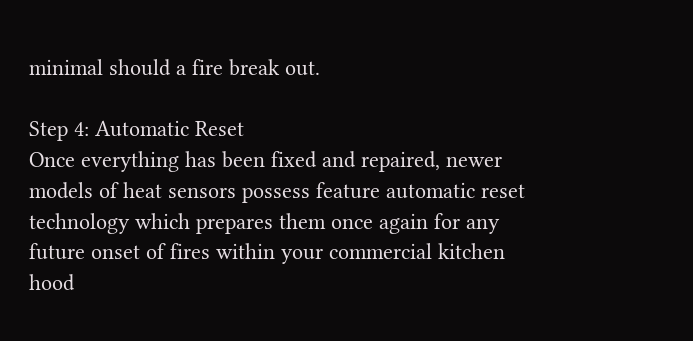minimal should a fire break out.

Step 4: Automatic Reset
Once everything has been fixed and repaired, newer models of heat sensors possess feature automatic reset technology which prepares them once again for any future onset of fires within your commercial kitchen hood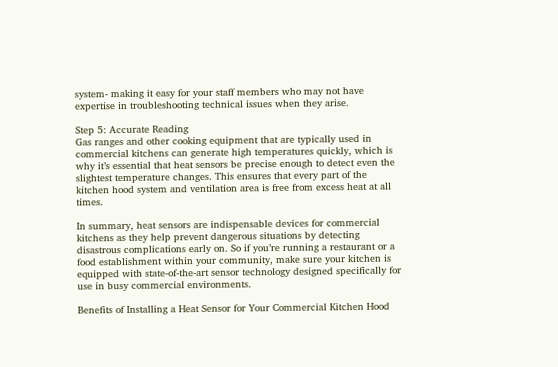system- making it easy for your staff members who may not have expertise in troubleshooting technical issues when they arise.

Step 5: Accurate Reading
Gas ranges and other cooking equipment that are typically used in commercial kitchens can generate high temperatures quickly, which is why it’s essential that heat sensors be precise enough to detect even the slightest temperature changes. This ensures that every part of the kitchen hood system and ventilation area is free from excess heat at all times.

In summary, heat sensors are indispensable devices for commercial kitchens as they help prevent dangerous situations by detecting disastrous complications early on. So if you’re running a restaurant or a food establishment within your community, make sure your kitchen is equipped with state-of-the-art sensor technology designed specifically for use in busy commercial environments.

Benefits of Installing a Heat Sensor for Your Commercial Kitchen Hood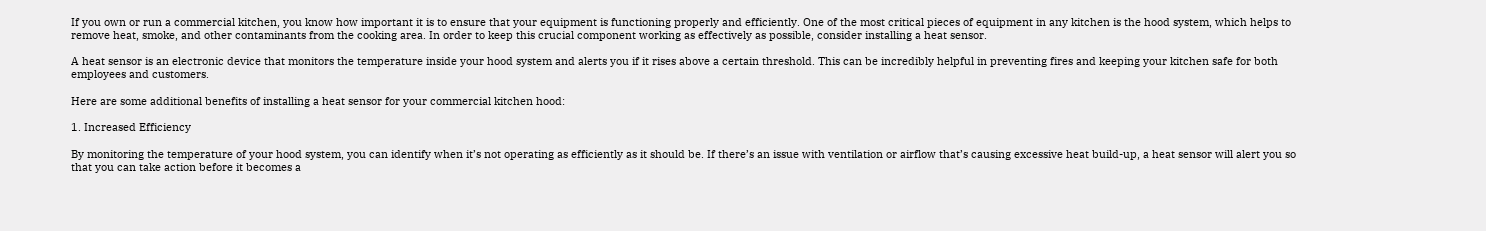If you own or run a commercial kitchen, you know how important it is to ensure that your equipment is functioning properly and efficiently. One of the most critical pieces of equipment in any kitchen is the hood system, which helps to remove heat, smoke, and other contaminants from the cooking area. In order to keep this crucial component working as effectively as possible, consider installing a heat sensor.

A heat sensor is an electronic device that monitors the temperature inside your hood system and alerts you if it rises above a certain threshold. This can be incredibly helpful in preventing fires and keeping your kitchen safe for both employees and customers.

Here are some additional benefits of installing a heat sensor for your commercial kitchen hood:

1. Increased Efficiency

By monitoring the temperature of your hood system, you can identify when it’s not operating as efficiently as it should be. If there’s an issue with ventilation or airflow that’s causing excessive heat build-up, a heat sensor will alert you so that you can take action before it becomes a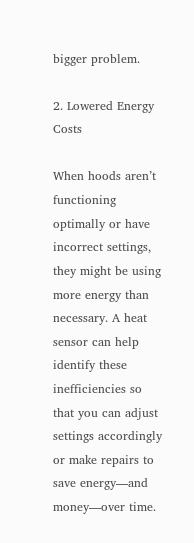bigger problem.

2. Lowered Energy Costs

When hoods aren’t functioning optimally or have incorrect settings, they might be using more energy than necessary. A heat sensor can help identify these inefficiencies so that you can adjust settings accordingly or make repairs to save energy—and money—over time.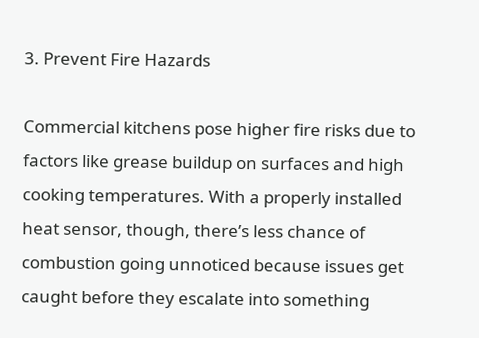3. Prevent Fire Hazards

Commercial kitchens pose higher fire risks due to factors like grease buildup on surfaces and high cooking temperatures. With a properly installed heat sensor, though, there’s less chance of combustion going unnoticed because issues get caught before they escalate into something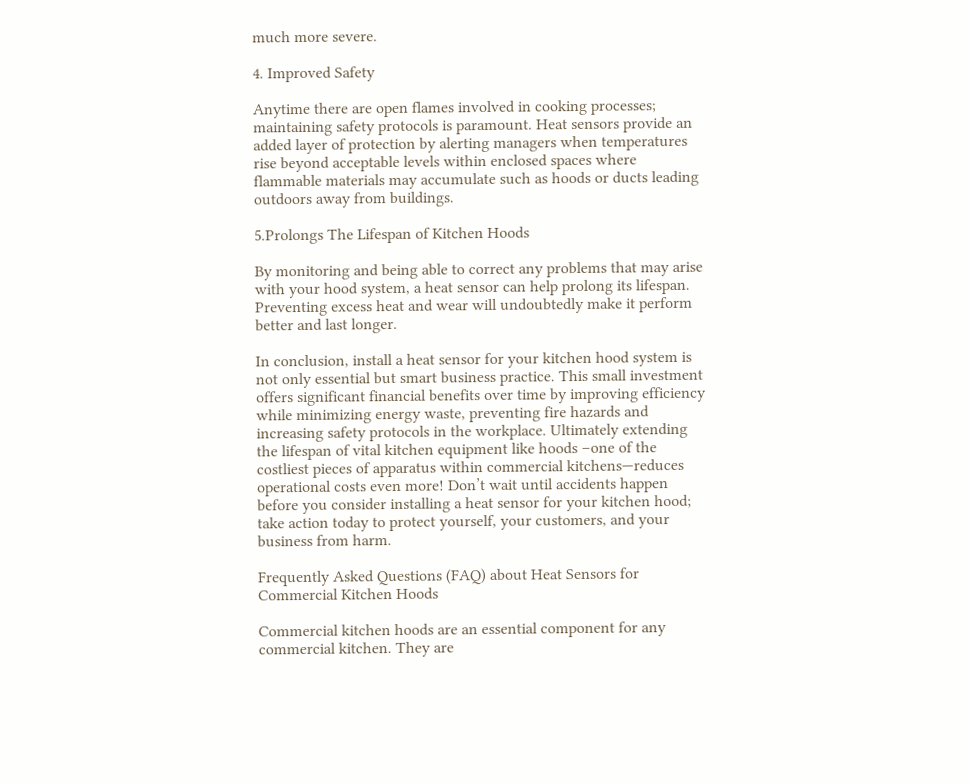much more severe.

4. Improved Safety

Anytime there are open flames involved in cooking processes; maintaining safety protocols is paramount. Heat sensors provide an added layer of protection by alerting managers when temperatures rise beyond acceptable levels within enclosed spaces where flammable materials may accumulate such as hoods or ducts leading outdoors away from buildings.

5.Prolongs The Lifespan of Kitchen Hoods

By monitoring and being able to correct any problems that may arise with your hood system, a heat sensor can help prolong its lifespan. Preventing excess heat and wear will undoubtedly make it perform better and last longer.

In conclusion, install a heat sensor for your kitchen hood system is not only essential but smart business practice. This small investment offers significant financial benefits over time by improving efficiency while minimizing energy waste, preventing fire hazards and increasing safety protocols in the workplace. Ultimately extending the lifespan of vital kitchen equipment like hoods –one of the costliest pieces of apparatus within commercial kitchens—reduces operational costs even more! Don’t wait until accidents happen before you consider installing a heat sensor for your kitchen hood; take action today to protect yourself, your customers, and your business from harm.

Frequently Asked Questions (FAQ) about Heat Sensors for Commercial Kitchen Hoods

Commercial kitchen hoods are an essential component for any commercial kitchen. They are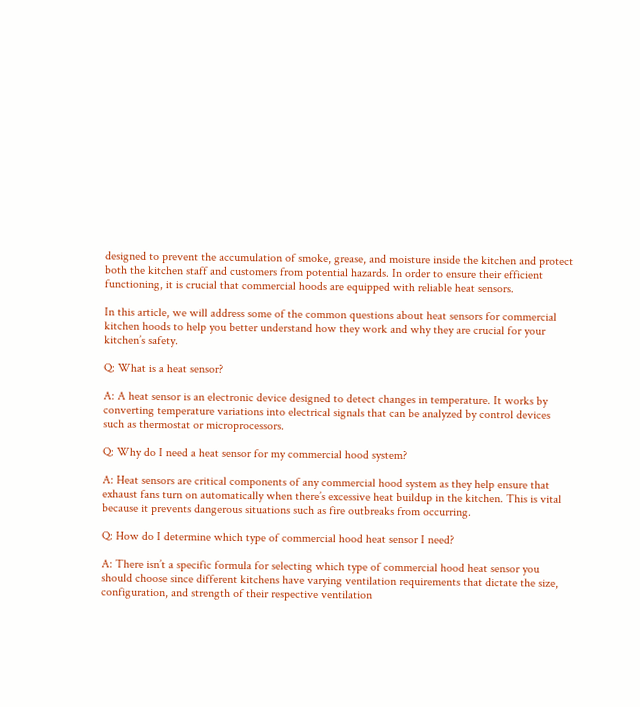designed to prevent the accumulation of smoke, grease, and moisture inside the kitchen and protect both the kitchen staff and customers from potential hazards. In order to ensure their efficient functioning, it is crucial that commercial hoods are equipped with reliable heat sensors.

In this article, we will address some of the common questions about heat sensors for commercial kitchen hoods to help you better understand how they work and why they are crucial for your kitchen’s safety.

Q: What is a heat sensor?

A: A heat sensor is an electronic device designed to detect changes in temperature. It works by converting temperature variations into electrical signals that can be analyzed by control devices such as thermostat or microprocessors.

Q: Why do I need a heat sensor for my commercial hood system?

A: Heat sensors are critical components of any commercial hood system as they help ensure that exhaust fans turn on automatically when there’s excessive heat buildup in the kitchen. This is vital because it prevents dangerous situations such as fire outbreaks from occurring.

Q: How do I determine which type of commercial hood heat sensor I need?

A: There isn’t a specific formula for selecting which type of commercial hood heat sensor you should choose since different kitchens have varying ventilation requirements that dictate the size, configuration, and strength of their respective ventilation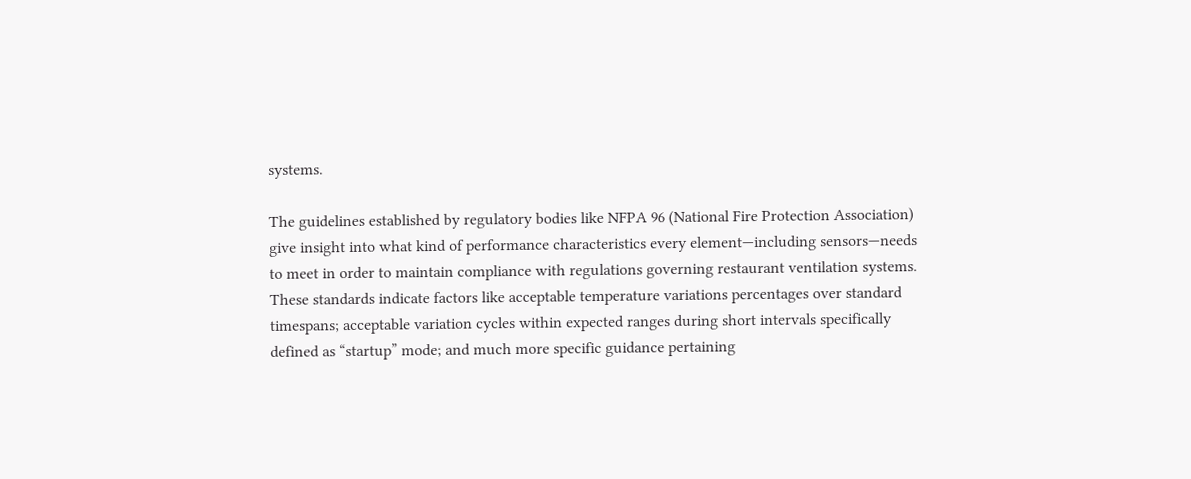systems.

The guidelines established by regulatory bodies like NFPA 96 (National Fire Protection Association) give insight into what kind of performance characteristics every element—including sensors—needs to meet in order to maintain compliance with regulations governing restaurant ventilation systems. These standards indicate factors like acceptable temperature variations percentages over standard timespans; acceptable variation cycles within expected ranges during short intervals specifically defined as “startup” mode; and much more specific guidance pertaining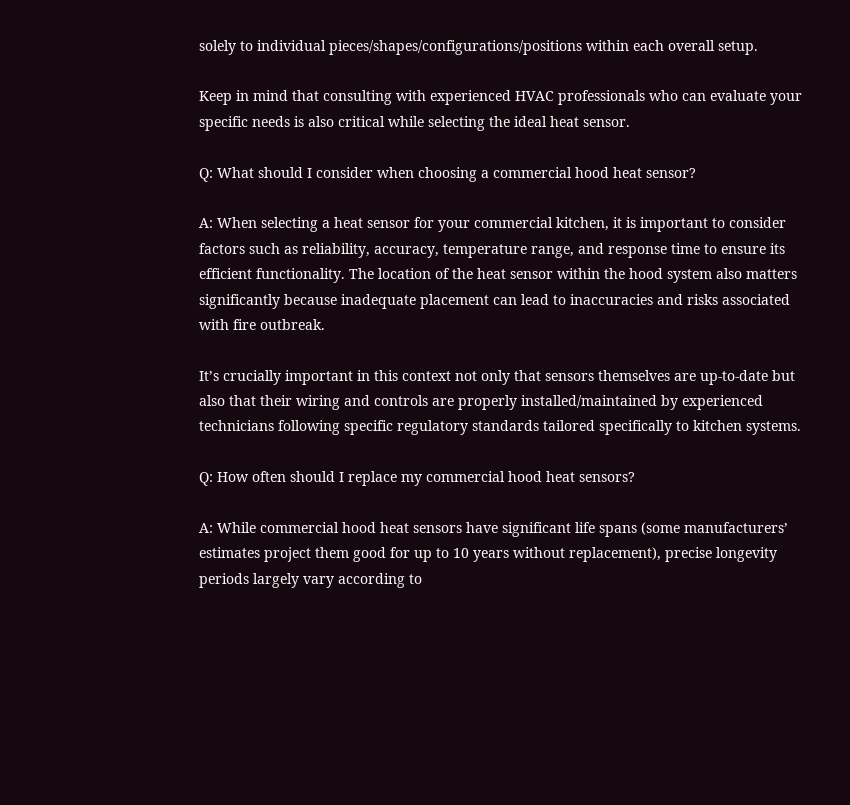solely to individual pieces/shapes/configurations/positions within each overall setup.

Keep in mind that consulting with experienced HVAC professionals who can evaluate your specific needs is also critical while selecting the ideal heat sensor.

Q: What should I consider when choosing a commercial hood heat sensor?

A: When selecting a heat sensor for your commercial kitchen, it is important to consider factors such as reliability, accuracy, temperature range, and response time to ensure its efficient functionality. The location of the heat sensor within the hood system also matters significantly because inadequate placement can lead to inaccuracies and risks associated with fire outbreak.

It’s crucially important in this context not only that sensors themselves are up-to-date but also that their wiring and controls are properly installed/maintained by experienced technicians following specific regulatory standards tailored specifically to kitchen systems.

Q: How often should I replace my commercial hood heat sensors?

A: While commercial hood heat sensors have significant life spans (some manufacturers’ estimates project them good for up to 10 years without replacement), precise longevity periods largely vary according to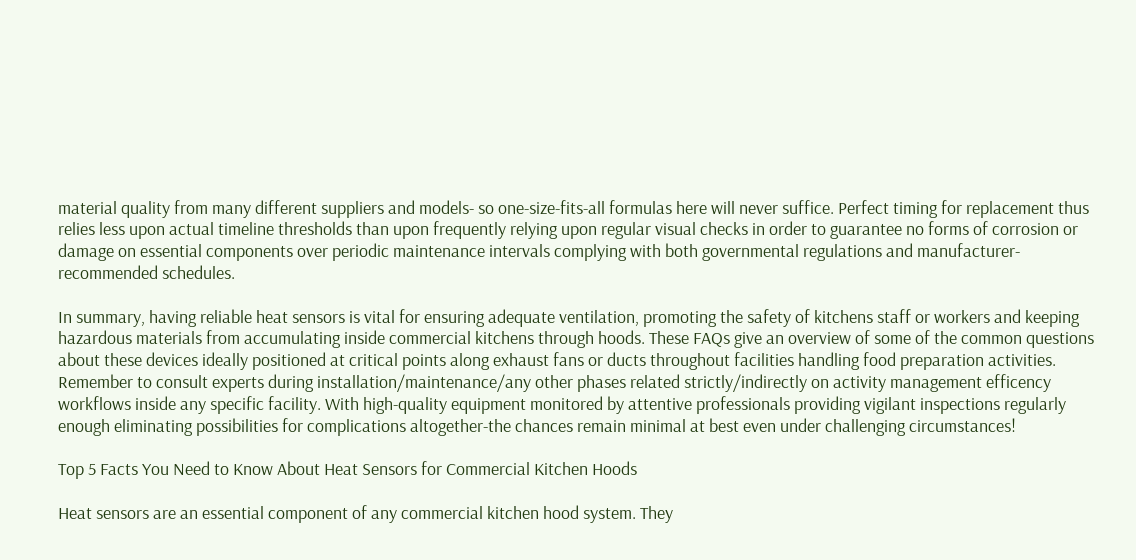material quality from many different suppliers and models- so one-size-fits-all formulas here will never suffice. Perfect timing for replacement thus relies less upon actual timeline thresholds than upon frequently relying upon regular visual checks in order to guarantee no forms of corrosion or damage on essential components over periodic maintenance intervals complying with both governmental regulations and manufacturer-recommended schedules.

In summary, having reliable heat sensors is vital for ensuring adequate ventilation, promoting the safety of kitchens staff or workers and keeping hazardous materials from accumulating inside commercial kitchens through hoods. These FAQs give an overview of some of the common questions about these devices ideally positioned at critical points along exhaust fans or ducts throughout facilities handling food preparation activities. Remember to consult experts during installation/maintenance/any other phases related strictly/indirectly on activity management efficency workflows inside any specific facility. With high-quality equipment monitored by attentive professionals providing vigilant inspections regularly enough eliminating possibilities for complications altogether-the chances remain minimal at best even under challenging circumstances!

Top 5 Facts You Need to Know About Heat Sensors for Commercial Kitchen Hoods

Heat sensors are an essential component of any commercial kitchen hood system. They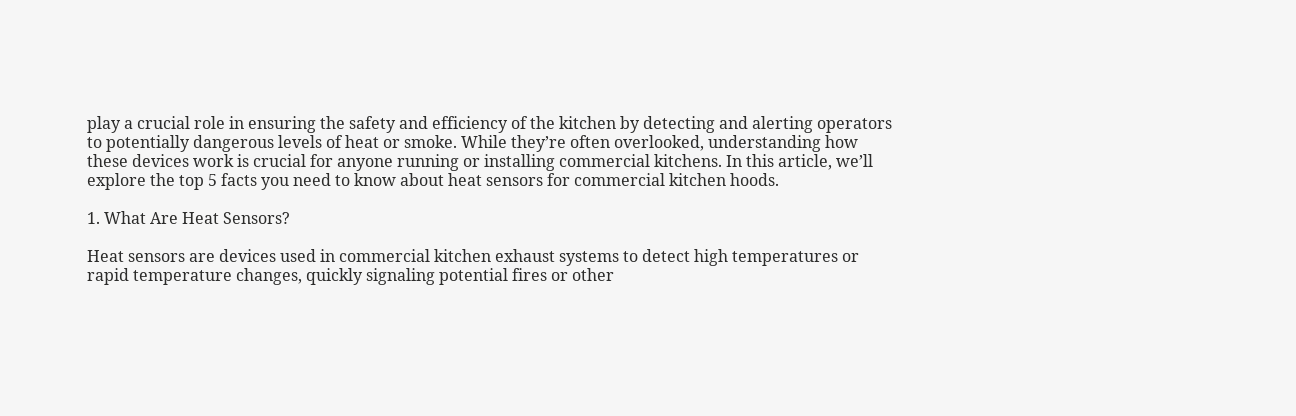play a crucial role in ensuring the safety and efficiency of the kitchen by detecting and alerting operators to potentially dangerous levels of heat or smoke. While they’re often overlooked, understanding how these devices work is crucial for anyone running or installing commercial kitchens. In this article, we’ll explore the top 5 facts you need to know about heat sensors for commercial kitchen hoods.

1. What Are Heat Sensors?

Heat sensors are devices used in commercial kitchen exhaust systems to detect high temperatures or rapid temperature changes, quickly signaling potential fires or other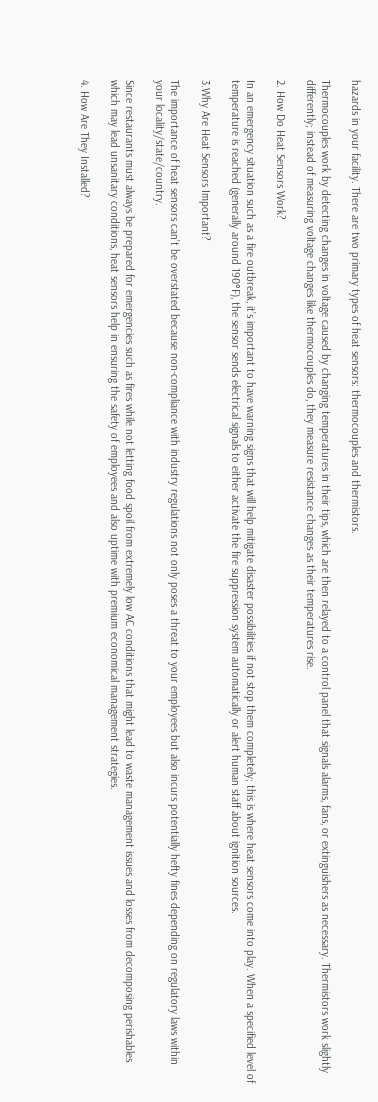hazards in your facility. There are two primary types of heat sensors: thermocouples and thermistors.

Thermocouples work by detecting changes in voltage caused by changing temperatures in their tips, which are then relayed to a control panel that signals alarms, fans, or extinguishers as necessary. Thermistors work slightly differently; instead of measuring voltage changes like thermocouples do, they measure resistance changes as their temperatures rise.

2. How Do Heat Sensors Work?

In an emergency situation such as a fire outbreak, it’s important to have warning signs that will help mitigate disaster possibilities if not stop them completely; this is where heat sensors come into play. When a specified level of temperature is reached (generally around 190°F), the sensor sends electrical signals to either activate the fire suppression system automatically or alert human staff about ignition sources.

3.Why Are Heat Sensors Important?

The importance of heat sensors can’t be overstated because non-compliance with industry regulations not only poses a threat to your employees but also incurs potentially hefty fines depending on regulatory laws within your locality/state/country.

Since restaurants must always be prepared for emergencies such as fires while not letting food spoil from extremely low AC conditions that might lead to waste management issues and losses from decomposing perishables which may lead unsanitary conditions, heat sensors help in ensuring the safety of employees and also uptime with premium economical management strategies.

4. How Are They Installed?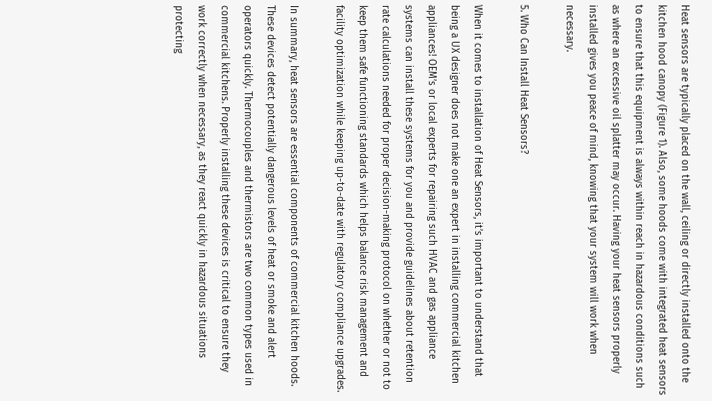Heat sensors are typically placed on the wall, ceiling or directly installed onto the kitchen hood canopy (Figure 1). Also, some hoods come with integrated heat sensors to ensure that this equipment is always within reach in hazardous conditions such as where an excessive oil splatter may occur. Having your heat sensors properly installed gives you peace of mind, knowing that your system will work when necessary.

5. Who Can Install Heat Sensors?

When it comes to installation of Heat Sensors, it’s important to understand that being a UX designer does not make one an expert in installing commercial kitchen appliances! OEM’s or local experts for repairing such HVAC and gas appliance systems can install these systems for you and provide guidelines about retention rate calculations needed for proper decision-making protocol on whether or not to keep them safe functioning standards which helps balance risk management and facility optimization while keeping up-to-date with regulatory compliance upgrades.

In summary, heat sensors are essential components of commercial kitchen hoods. These devices detect potentially dangerous levels of heat or smoke and alert operators quickly. Thermocouples and thermistors are two common types used in commercial kitchens. Properly installing these devices is critical to ensure they work correctly when necessary, as they react quickly in hazardous situations protecting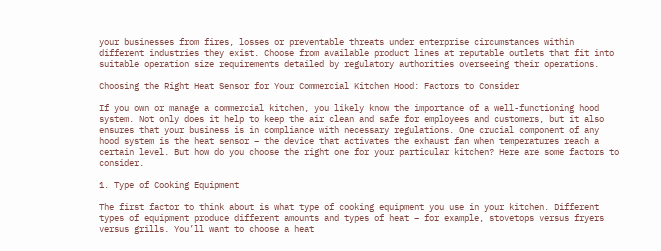your businesses from fires, losses or preventable threats under enterprise circumstances within different industries they exist. Choose from available product lines at reputable outlets that fit into suitable operation size requirements detailed by regulatory authorities overseeing their operations.

Choosing the Right Heat Sensor for Your Commercial Kitchen Hood: Factors to Consider

If you own or manage a commercial kitchen, you likely know the importance of a well-functioning hood system. Not only does it help to keep the air clean and safe for employees and customers, but it also ensures that your business is in compliance with necessary regulations. One crucial component of any hood system is the heat sensor – the device that activates the exhaust fan when temperatures reach a certain level. But how do you choose the right one for your particular kitchen? Here are some factors to consider.

1. Type of Cooking Equipment

The first factor to think about is what type of cooking equipment you use in your kitchen. Different types of equipment produce different amounts and types of heat – for example, stovetops versus fryers versus grills. You’ll want to choose a heat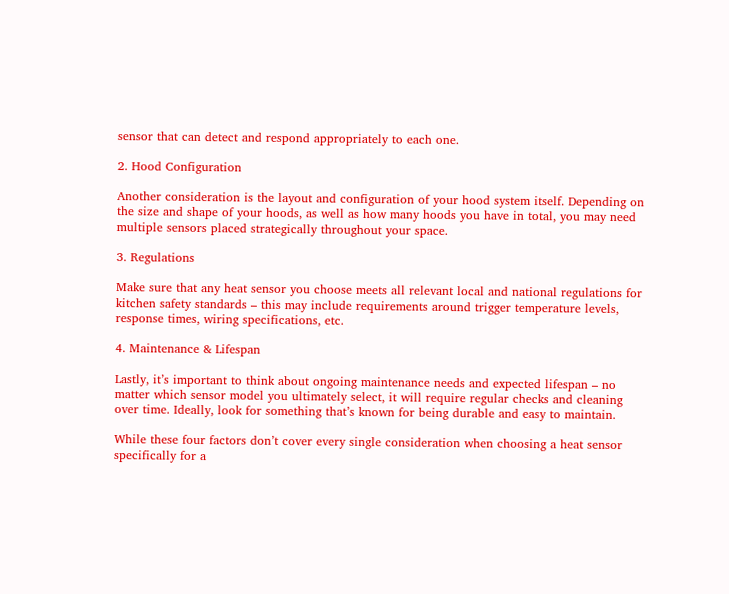sensor that can detect and respond appropriately to each one.

2. Hood Configuration

Another consideration is the layout and configuration of your hood system itself. Depending on the size and shape of your hoods, as well as how many hoods you have in total, you may need multiple sensors placed strategically throughout your space.

3. Regulations

Make sure that any heat sensor you choose meets all relevant local and national regulations for kitchen safety standards – this may include requirements around trigger temperature levels, response times, wiring specifications, etc.

4. Maintenance & Lifespan

Lastly, it’s important to think about ongoing maintenance needs and expected lifespan – no matter which sensor model you ultimately select, it will require regular checks and cleaning over time. Ideally, look for something that’s known for being durable and easy to maintain.

While these four factors don’t cover every single consideration when choosing a heat sensor specifically for a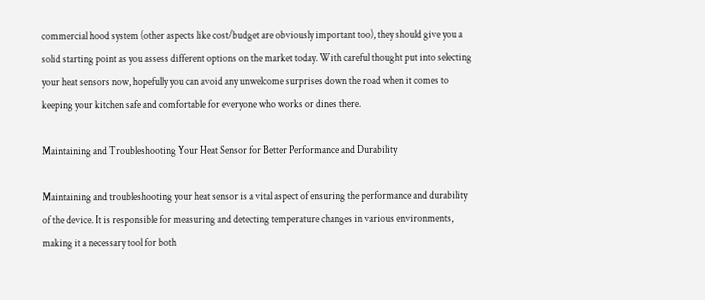commercial hood system (other aspects like cost/budget are obviously important too), they should give you a solid starting point as you assess different options on the market today. With careful thought put into selecting your heat sensors now, hopefully you can avoid any unwelcome surprises down the road when it comes to keeping your kitchen safe and comfortable for everyone who works or dines there.

Maintaining and Troubleshooting Your Heat Sensor for Better Performance and Durability

Maintaining and troubleshooting your heat sensor is a vital aspect of ensuring the performance and durability of the device. It is responsible for measuring and detecting temperature changes in various environments, making it a necessary tool for both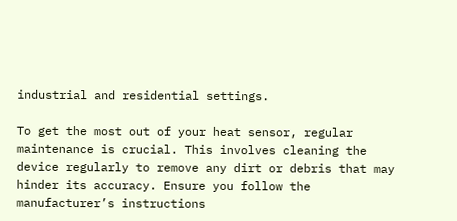industrial and residential settings.

To get the most out of your heat sensor, regular maintenance is crucial. This involves cleaning the device regularly to remove any dirt or debris that may hinder its accuracy. Ensure you follow the manufacturer’s instructions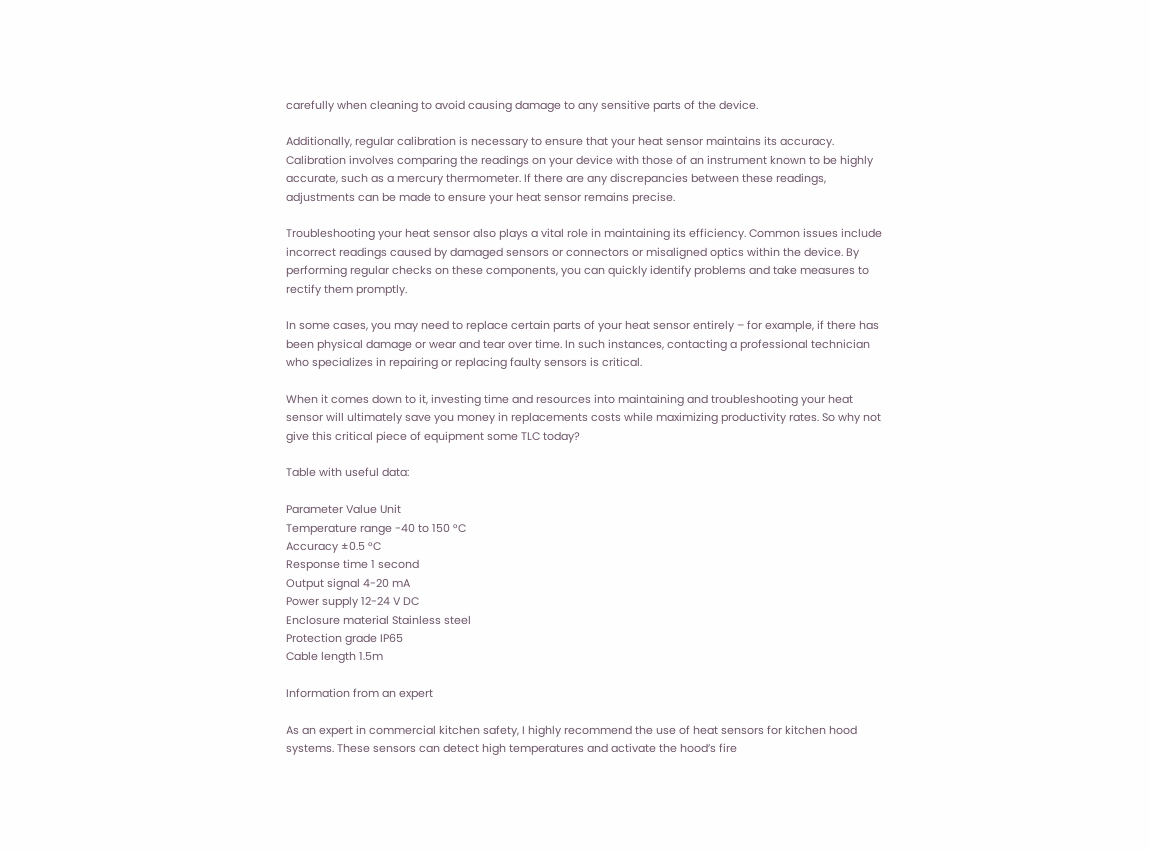carefully when cleaning to avoid causing damage to any sensitive parts of the device.

Additionally, regular calibration is necessary to ensure that your heat sensor maintains its accuracy. Calibration involves comparing the readings on your device with those of an instrument known to be highly accurate, such as a mercury thermometer. If there are any discrepancies between these readings, adjustments can be made to ensure your heat sensor remains precise.

Troubleshooting your heat sensor also plays a vital role in maintaining its efficiency. Common issues include incorrect readings caused by damaged sensors or connectors or misaligned optics within the device. By performing regular checks on these components, you can quickly identify problems and take measures to rectify them promptly.

In some cases, you may need to replace certain parts of your heat sensor entirely – for example, if there has been physical damage or wear and tear over time. In such instances, contacting a professional technician who specializes in repairing or replacing faulty sensors is critical.

When it comes down to it, investing time and resources into maintaining and troubleshooting your heat sensor will ultimately save you money in replacements costs while maximizing productivity rates. So why not give this critical piece of equipment some TLC today?

Table with useful data:

Parameter Value Unit
Temperature range -40 to 150 °C
Accuracy ±0.5 °C
Response time 1 second
Output signal 4-20 mA
Power supply 12-24 V DC
Enclosure material Stainless steel
Protection grade IP65
Cable length 1.5m

Information from an expert

As an expert in commercial kitchen safety, I highly recommend the use of heat sensors for kitchen hood systems. These sensors can detect high temperatures and activate the hood’s fire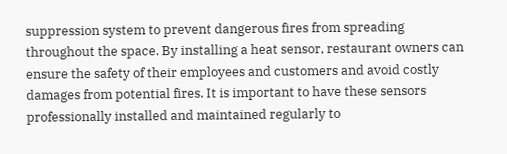suppression system to prevent dangerous fires from spreading throughout the space. By installing a heat sensor, restaurant owners can ensure the safety of their employees and customers and avoid costly damages from potential fires. It is important to have these sensors professionally installed and maintained regularly to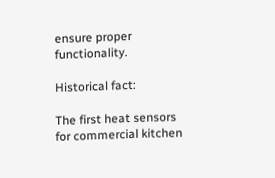ensure proper functionality.

Historical fact:

The first heat sensors for commercial kitchen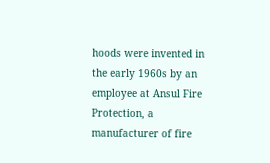hoods were invented in the early 1960s by an employee at Ansul Fire Protection, a manufacturer of fire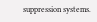suppression systems.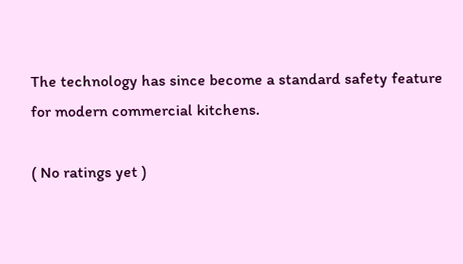The technology has since become a standard safety feature for modern commercial kitchens.

( No ratings yet )